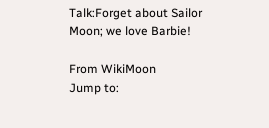Talk:Forget about Sailor Moon; we love Barbie!

From WikiMoon
Jump to: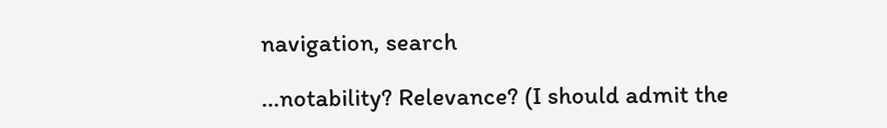navigation, search

...notability? Relevance? (I should admit the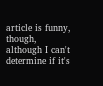article is funny, though, although I can't determine if it's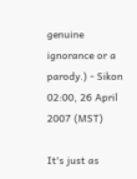genuine ignorance or a parody.) - Sikon 02:00, 26 April 2007 (MST)

It's just as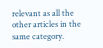relevant as all the other articles in the same category.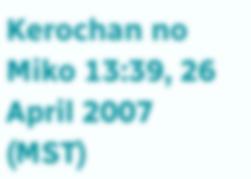Kerochan no Miko 13:39, 26 April 2007 (MST)